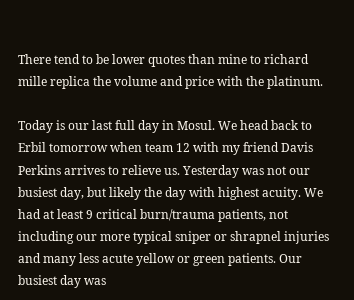There tend to be lower quotes than mine to richard mille replica the volume and price with the platinum.

Today is our last full day in Mosul. We head back to Erbil tomorrow when team 12 with my friend Davis Perkins arrives to relieve us. Yesterday was not our busiest day, but likely the day with highest acuity. We had at least 9 critical burn/trauma patients, not including our more typical sniper or shrapnel injuries and many less acute yellow or green patients. Our busiest day was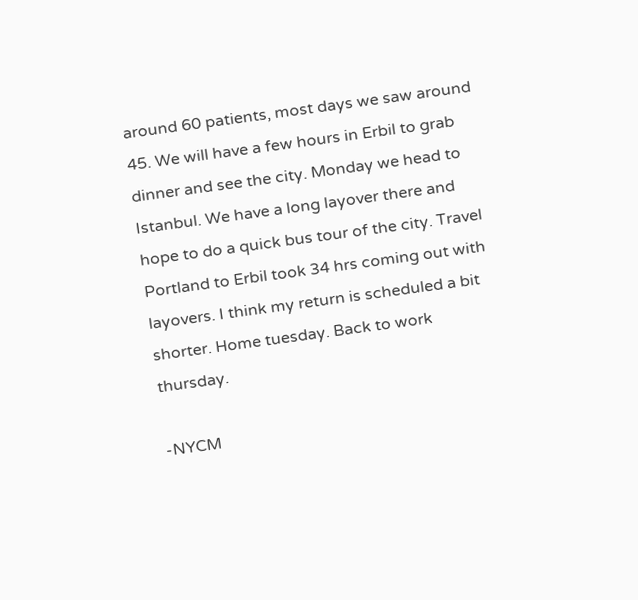around 60 patients, most days we saw around 45. We will have a few hours in Erbil to grab dinner and see the city. Monday we head to Istanbul. We have a long layover there and hope to do a quick bus tour of the city. Travel Portland to Erbil took 34 hrs coming out with layovers. I think my return is scheduled a bit shorter. Home tuesday. Back to work thursday.

-NYCM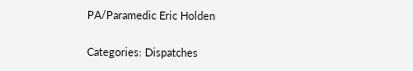PA/Paramedic Eric Holden

Categories: Dispatches